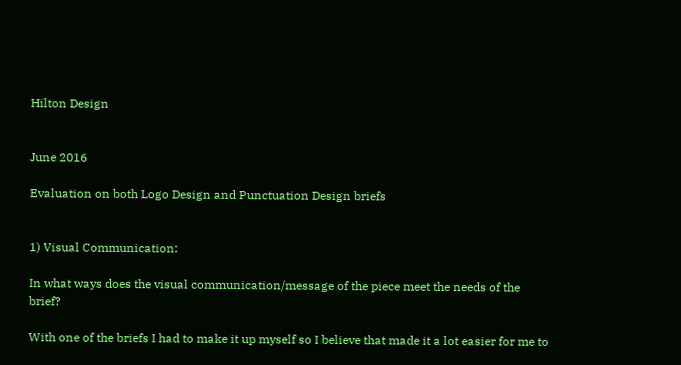Hilton Design


June 2016

Evaluation on both Logo Design and Punctuation Design briefs


1) Visual Communication:

In what ways does the visual communication/message of the piece meet the needs of the brief?

With one of the briefs I had to make it up myself so I believe that made it a lot easier for me to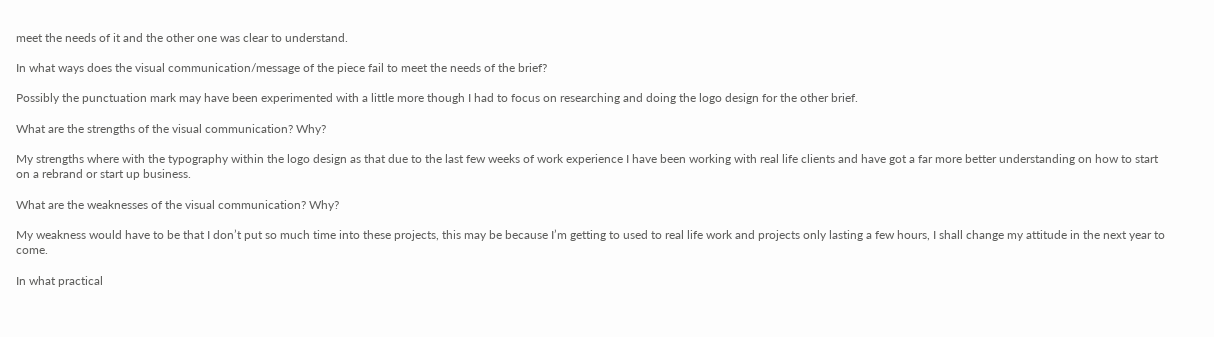meet the needs of it and the other one was clear to understand.

In what ways does the visual communication/message of the piece fail to meet the needs of the brief?

Possibly the punctuation mark may have been experimented with a little more though I had to focus on researching and doing the logo design for the other brief.

What are the strengths of the visual communication? Why?

My strengths where with the typography within the logo design as that due to the last few weeks of work experience I have been working with real life clients and have got a far more better understanding on how to start on a rebrand or start up business.

What are the weaknesses of the visual communication? Why?

My weakness would have to be that I don’t put so much time into these projects, this may be because I’m getting to used to real life work and projects only lasting a few hours, I shall change my attitude in the next year to come.

In what practical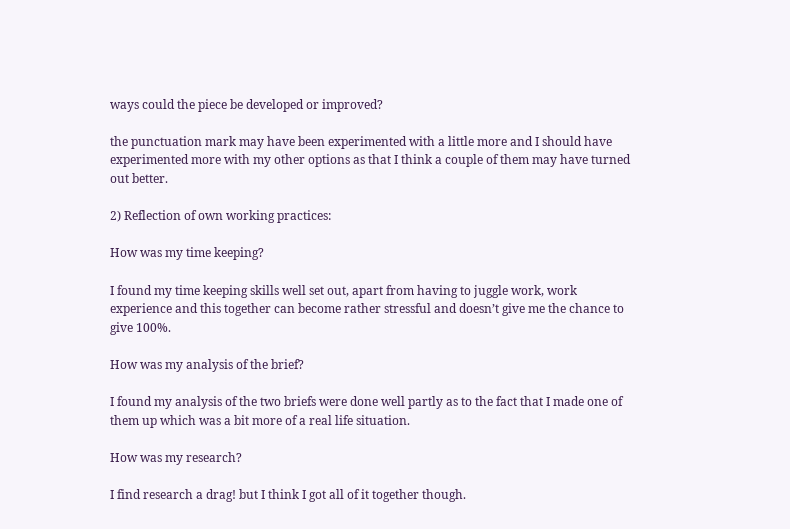ways could the piece be developed or improved?

the punctuation mark may have been experimented with a little more and I should have experimented more with my other options as that I think a couple of them may have turned out better.

2) Reflection of own working practices:

How was my time keeping?

I found my time keeping skills well set out, apart from having to juggle work, work experience and this together can become rather stressful and doesn’t give me the chance to give 100%.

How was my analysis of the brief?

I found my analysis of the two briefs were done well partly as to the fact that I made one of them up which was a bit more of a real life situation.

How was my research?

I find research a drag! but I think I got all of it together though.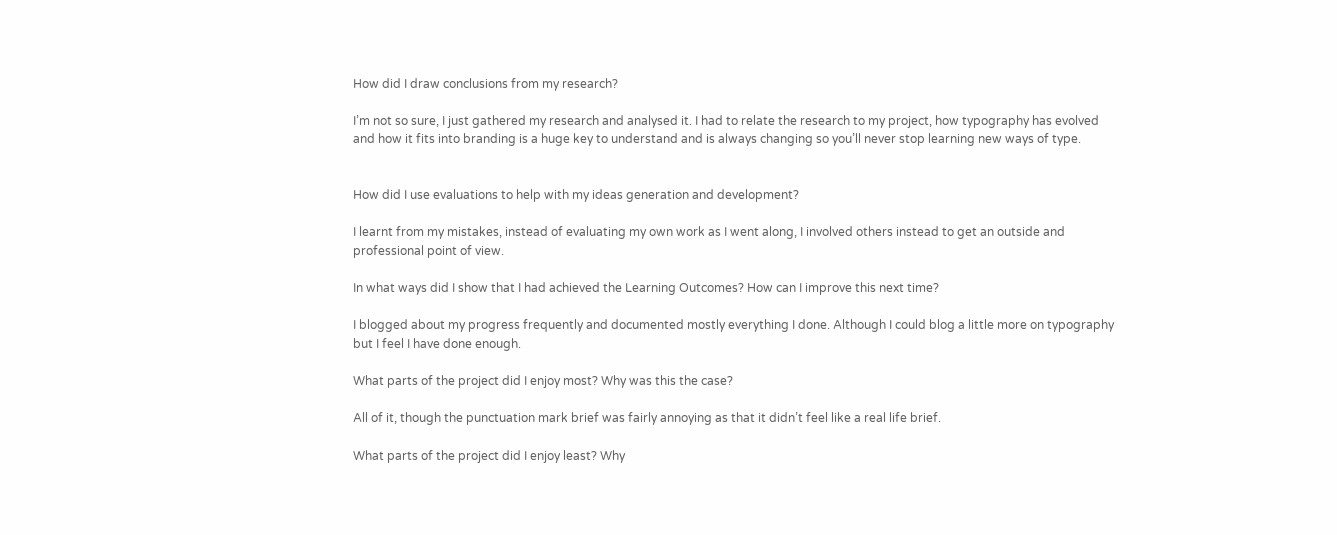How did I draw conclusions from my research?

I’m not so sure, I just gathered my research and analysed it. I had to relate the research to my project, how typography has evolved and how it fits into branding is a huge key to understand and is always changing so you’ll never stop learning new ways of type.


How did I use evaluations to help with my ideas generation and development?

I learnt from my mistakes, instead of evaluating my own work as I went along, I involved others instead to get an outside and professional point of view.

In what ways did I show that I had achieved the Learning Outcomes? How can I improve this next time?

I blogged about my progress frequently and documented mostly everything I done. Although I could blog a little more on typography but I feel I have done enough.

What parts of the project did I enjoy most? Why was this the case?

All of it, though the punctuation mark brief was fairly annoying as that it didn’t feel like a real life brief.

What parts of the project did I enjoy least? Why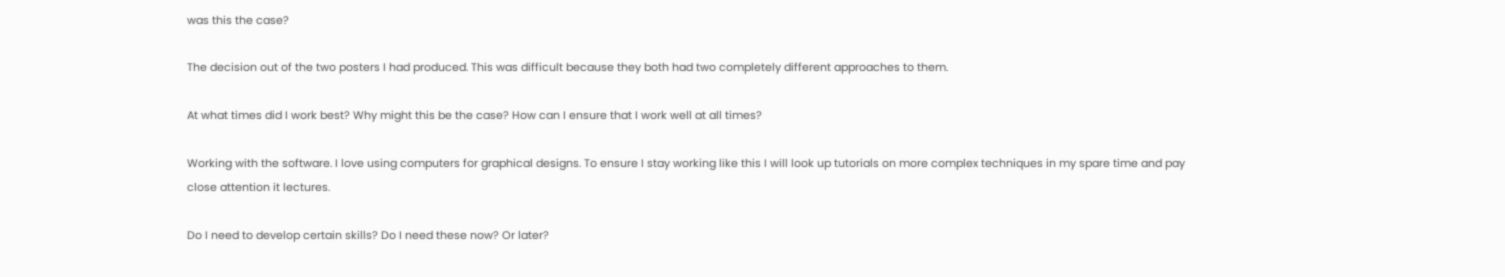was this the case?

The decision out of the two posters I had produced. This was difficult because they both had two completely different approaches to them.

At what times did I work best? Why might this be the case? How can I ensure that I work well at all times?

Working with the software. I love using computers for graphical designs. To ensure I stay working like this I will look up tutorials on more complex techniques in my spare time and pay close attention it lectures.

Do I need to develop certain skills? Do I need these now? Or later?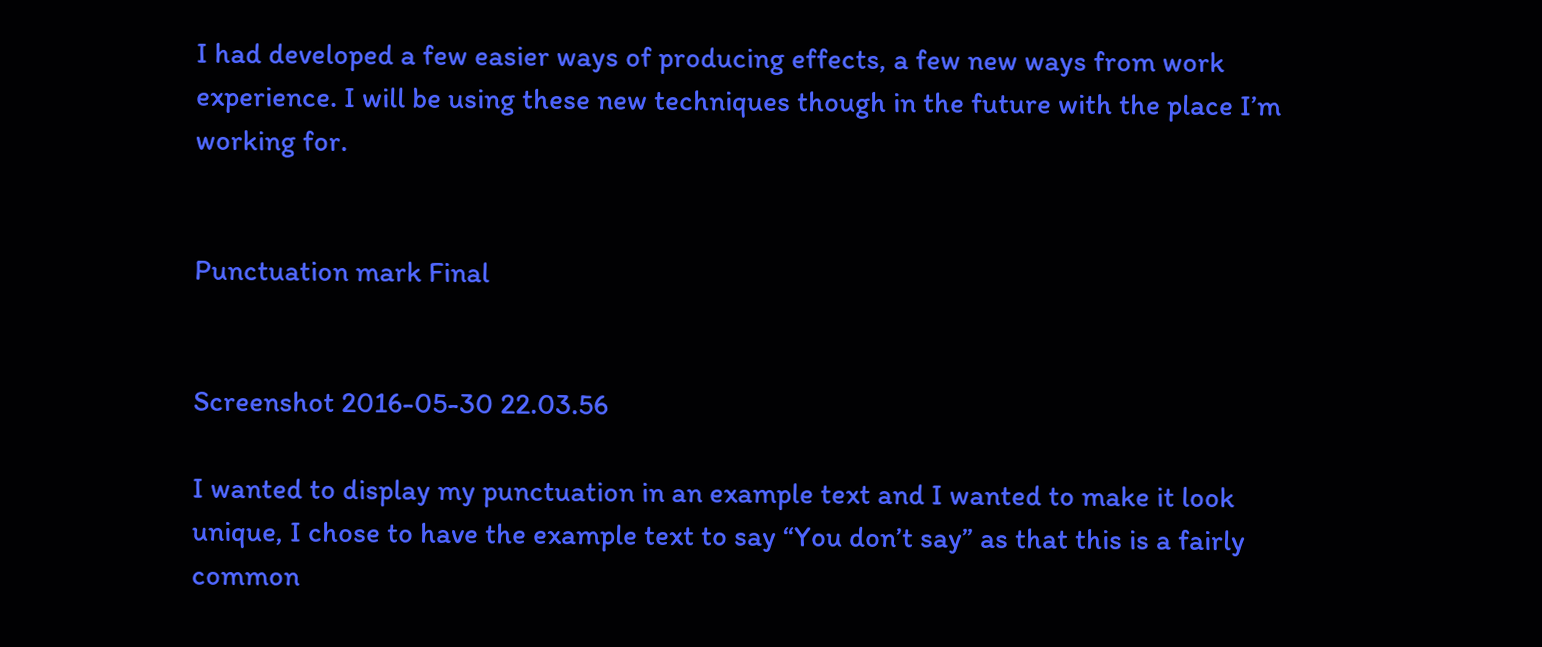I had developed a few easier ways of producing effects, a few new ways from work experience. I will be using these new techniques though in the future with the place I’m working for.


Punctuation mark Final


Screenshot 2016-05-30 22.03.56

I wanted to display my punctuation in an example text and I wanted to make it look unique, I chose to have the example text to say “You don’t say” as that this is a fairly common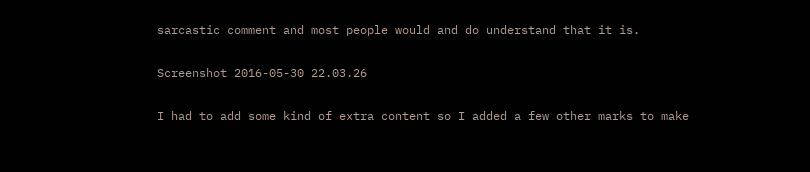sarcastic comment and most people would and do understand that it is.

Screenshot 2016-05-30 22.03.26

I had to add some kind of extra content so I added a few other marks to make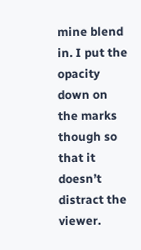mine blend in. I put the opacity down on the marks though so that it doesn’t distract the viewer.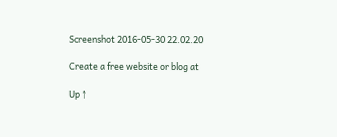Screenshot 2016-05-30 22.02.20

Create a free website or blog at

Up ↑